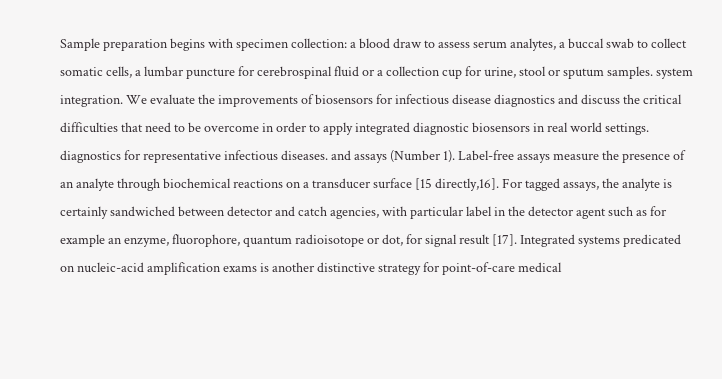Sample preparation begins with specimen collection: a blood draw to assess serum analytes, a buccal swab to collect somatic cells, a lumbar puncture for cerebrospinal fluid or a collection cup for urine, stool or sputum samples. system integration. We evaluate the improvements of biosensors for infectious disease diagnostics and discuss the critical difficulties that need to be overcome in order to apply integrated diagnostic biosensors in real world settings. diagnostics for representative infectious diseases. and assays (Number 1). Label-free assays measure the presence of an analyte through biochemical reactions on a transducer surface [15 directly,16]. For tagged assays, the analyte is certainly sandwiched between detector and catch agencies, with particular label in the detector agent such as for example an enzyme, fluorophore, quantum radioisotope or dot, for signal result [17]. Integrated systems predicated on nucleic-acid amplification exams is another distinctive strategy for point-of-care medical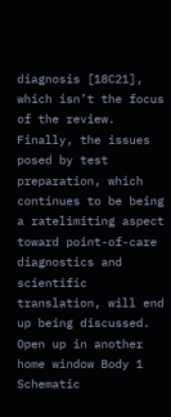diagnosis [18C21], which isn’t the focus of the review. Finally, the issues posed by test preparation, which continues to be being a ratelimiting aspect toward point-of-care diagnostics and scientific translation, will end up being discussed. Open up in another home window Body 1 Schematic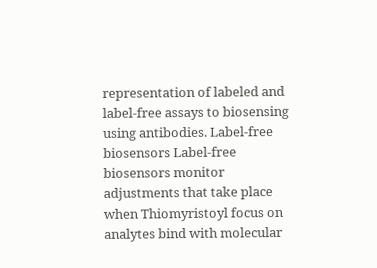representation of labeled and label-free assays to biosensing using antibodies. Label-free biosensors Label-free biosensors monitor adjustments that take place when Thiomyristoyl focus on analytes bind with molecular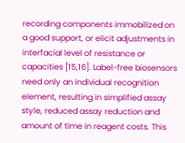recording components immobilized on a good support, or elicit adjustments in interfacial level of resistance or capacities [15,16]. Label-free biosensors need only an individual recognition element, resulting in simplified assay style, reduced assay reduction and amount of time in reagent costs. This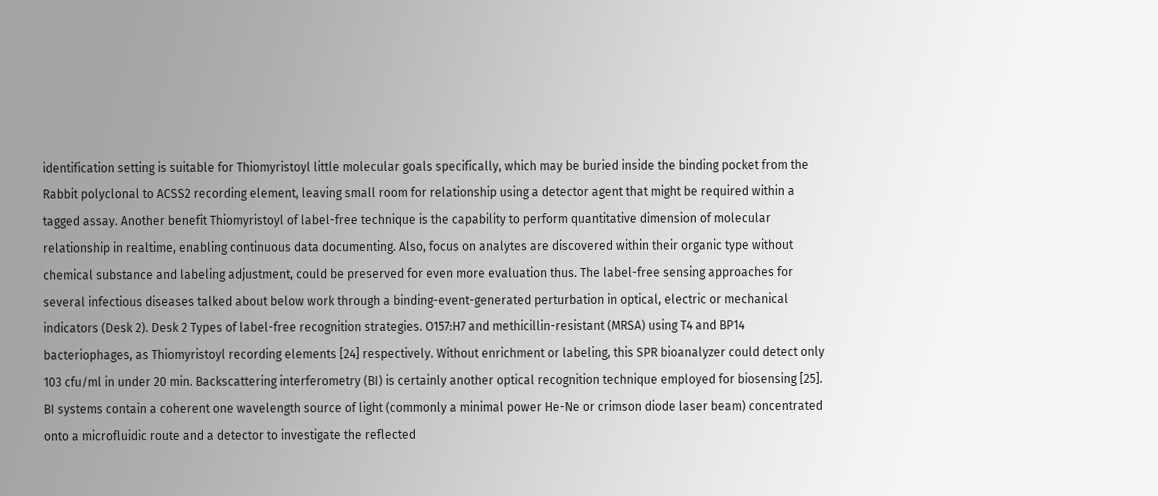identification setting is suitable for Thiomyristoyl little molecular goals specifically, which may be buried inside the binding pocket from the Rabbit polyclonal to ACSS2 recording element, leaving small room for relationship using a detector agent that might be required within a tagged assay. Another benefit Thiomyristoyl of label-free technique is the capability to perform quantitative dimension of molecular relationship in realtime, enabling continuous data documenting. Also, focus on analytes are discovered within their organic type without chemical substance and labeling adjustment, could be preserved for even more evaluation thus. The label-free sensing approaches for several infectious diseases talked about below work through a binding-event-generated perturbation in optical, electric or mechanical indicators (Desk 2). Desk 2 Types of label-free recognition strategies. O157:H7 and methicillin-resistant (MRSA) using T4 and BP14 bacteriophages, as Thiomyristoyl recording elements [24] respectively. Without enrichment or labeling, this SPR bioanalyzer could detect only 103 cfu/ml in under 20 min. Backscattering interferometry (BI) is certainly another optical recognition technique employed for biosensing [25]. BI systems contain a coherent one wavelength source of light (commonly a minimal power He-Ne or crimson diode laser beam) concentrated onto a microfluidic route and a detector to investigate the reflected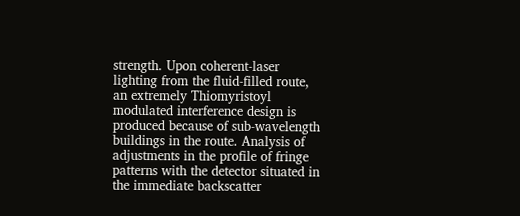strength. Upon coherent-laser lighting from the fluid-filled route, an extremely Thiomyristoyl modulated interference design is produced because of sub-wavelength buildings in the route. Analysis of adjustments in the profile of fringe patterns with the detector situated in the immediate backscatter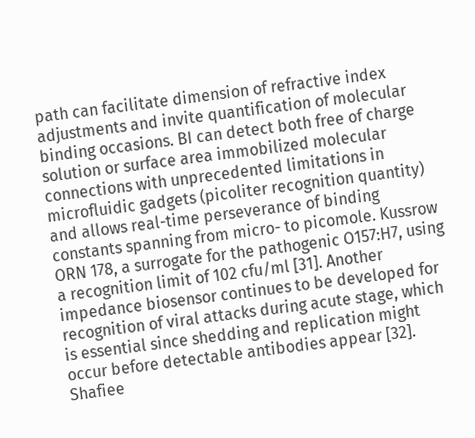path can facilitate dimension of refractive index adjustments and invite quantification of molecular binding occasions. BI can detect both free of charge solution or surface area immobilized molecular connections with unprecedented limitations in microfluidic gadgets (picoliter recognition quantity) and allows real-time perseverance of binding constants spanning from micro- to picomole. Kussrow ORN 178, a surrogate for the pathogenic O157:H7, using a recognition limit of 102 cfu/ml [31]. Another impedance biosensor continues to be developed for recognition of viral attacks during acute stage, which is essential since shedding and replication might occur before detectable antibodies appear [32]. Shafiee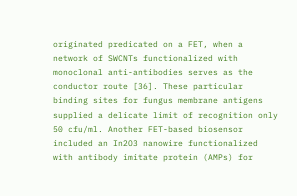originated predicated on a FET, when a network of SWCNTs functionalized with monoclonal anti-antibodies serves as the conductor route [36]. These particular binding sites for fungus membrane antigens supplied a delicate limit of recognition only 50 cfu/ml. Another FET-based biosensor included an In2O3 nanowire functionalized with antibody imitate protein (AMPs) for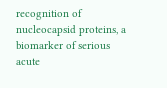recognition of nucleocapsid proteins, a biomarker of serious acute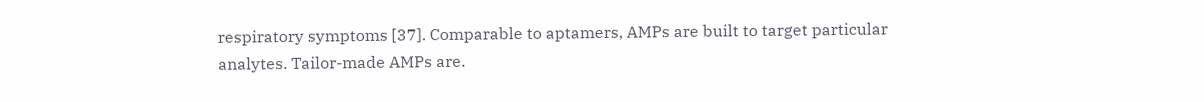respiratory symptoms [37]. Comparable to aptamers, AMPs are built to target particular analytes. Tailor-made AMPs are.